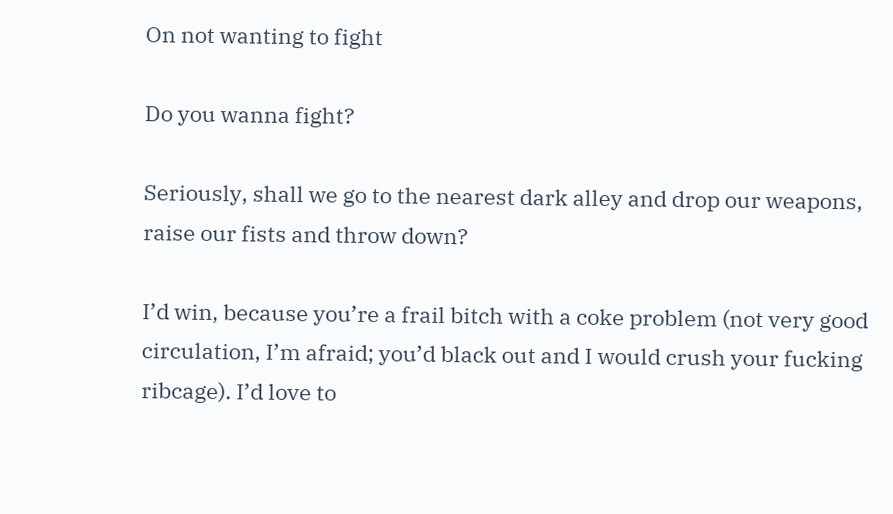On not wanting to fight

Do you wanna fight?

Seriously, shall we go to the nearest dark alley and drop our weapons, raise our fists and throw down?

I’d win, because you’re a frail bitch with a coke problem (not very good circulation, I’m afraid; you’d black out and I would crush your fucking ribcage). I’d love to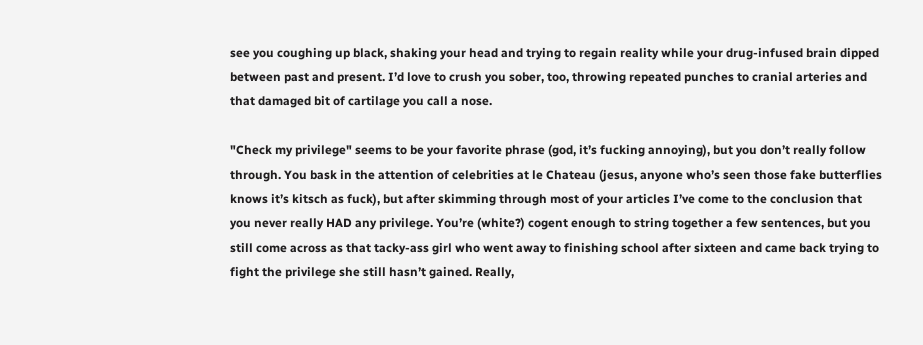see you coughing up black, shaking your head and trying to regain reality while your drug-infused brain dipped between past and present. I’d love to crush you sober, too, throwing repeated punches to cranial arteries and that damaged bit of cartilage you call a nose.

"Check my privilege" seems to be your favorite phrase (god, it’s fucking annoying), but you don’t really follow through. You bask in the attention of celebrities at le Chateau (jesus, anyone who’s seen those fake butterflies knows it’s kitsch as fuck), but after skimming through most of your articles I’ve come to the conclusion that you never really HAD any privilege. You’re (white?) cogent enough to string together a few sentences, but you still come across as that tacky-ass girl who went away to finishing school after sixteen and came back trying to fight the privilege she still hasn’t gained. Really,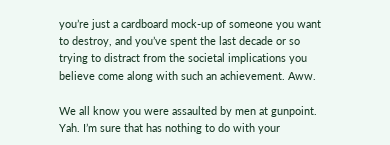you’re just a cardboard mock-up of someone you want to destroy, and you’ve spent the last decade or so trying to distract from the societal implications you believe come along with such an achievement. Aww.

We all know you were assaulted by men at gunpoint. Yah. I’m sure that has nothing to do with your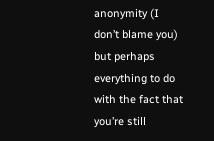anonymity (I don’t blame you) but perhaps everything to do with the fact that you’re still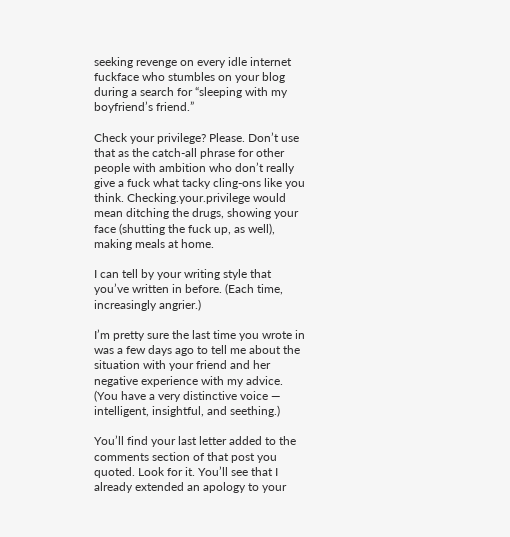seeking revenge on every idle internet fuckface who stumbles on your blog during a search for “sleeping with my boyfriend’s friend.”

Check your privilege? Please. Don’t use that as the catch-all phrase for other people with ambition who don’t really give a fuck what tacky cling-ons like you think. Checking.your.privilege would mean ditching the drugs, showing your face (shutting the fuck up, as well), making meals at home.

I can tell by your writing style that you’ve written in before. (Each time, increasingly angrier.)

I’m pretty sure the last time you wrote in was a few days ago to tell me about the situation with your friend and her negative experience with my advice. (You have a very distinctive voice — intelligent, insightful, and seething.)

You’ll find your last letter added to the comments section of that post you quoted. Look for it. You’ll see that I already extended an apology to your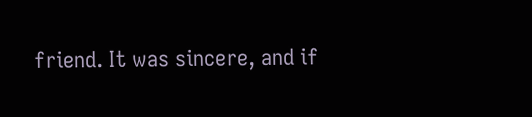friend. It was sincere, and if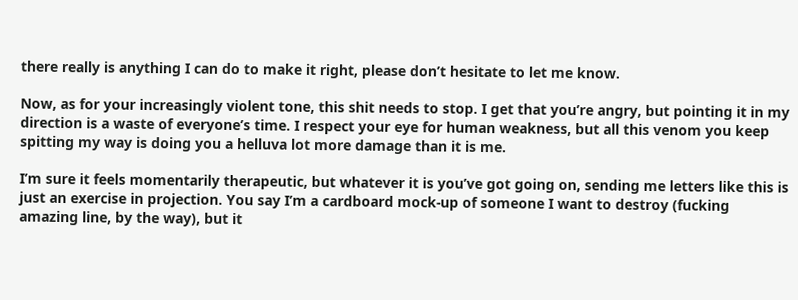there really is anything I can do to make it right, please don’t hesitate to let me know.

Now, as for your increasingly violent tone, this shit needs to stop. I get that you’re angry, but pointing it in my direction is a waste of everyone’s time. I respect your eye for human weakness, but all this venom you keep spitting my way is doing you a helluva lot more damage than it is me.

I’m sure it feels momentarily therapeutic, but whatever it is you’ve got going on, sending me letters like this is just an exercise in projection. You say I’m a cardboard mock-up of someone I want to destroy (fucking amazing line, by the way), but it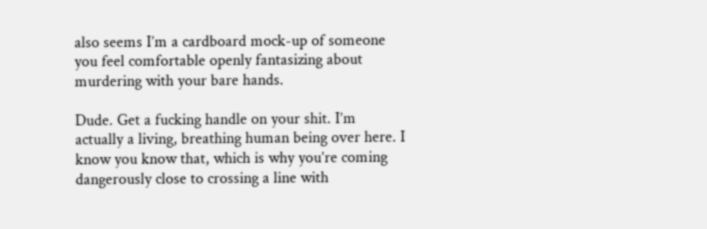also seems I’m a cardboard mock-up of someone you feel comfortable openly fantasizing about murdering with your bare hands.

Dude. Get a fucking handle on your shit. I’m actually a living, breathing human being over here. I know you know that, which is why you’re coming dangerously close to crossing a line with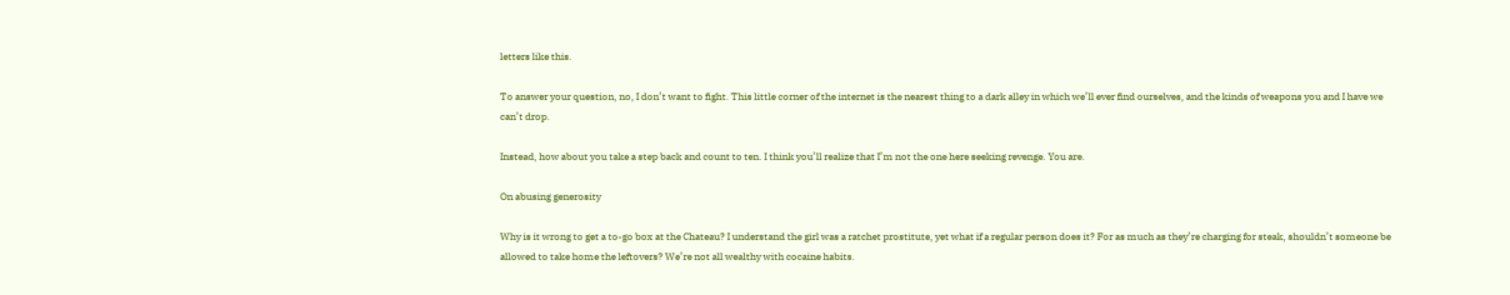letters like this.

To answer your question, no, I don’t want to fight. This little corner of the internet is the nearest thing to a dark alley in which we’ll ever find ourselves, and the kinds of weapons you and I have we can’t drop.

Instead, how about you take a step back and count to ten. I think you’ll realize that I’m not the one here seeking revenge. You are.

On abusing generosity

Why is it wrong to get a to-go box at the Chateau? I understand the girl was a ratchet prostitute, yet what if a regular person does it? For as much as they’re charging for steak, shouldn’t someone be allowed to take home the leftovers? We’re not all wealthy with cocaine habits.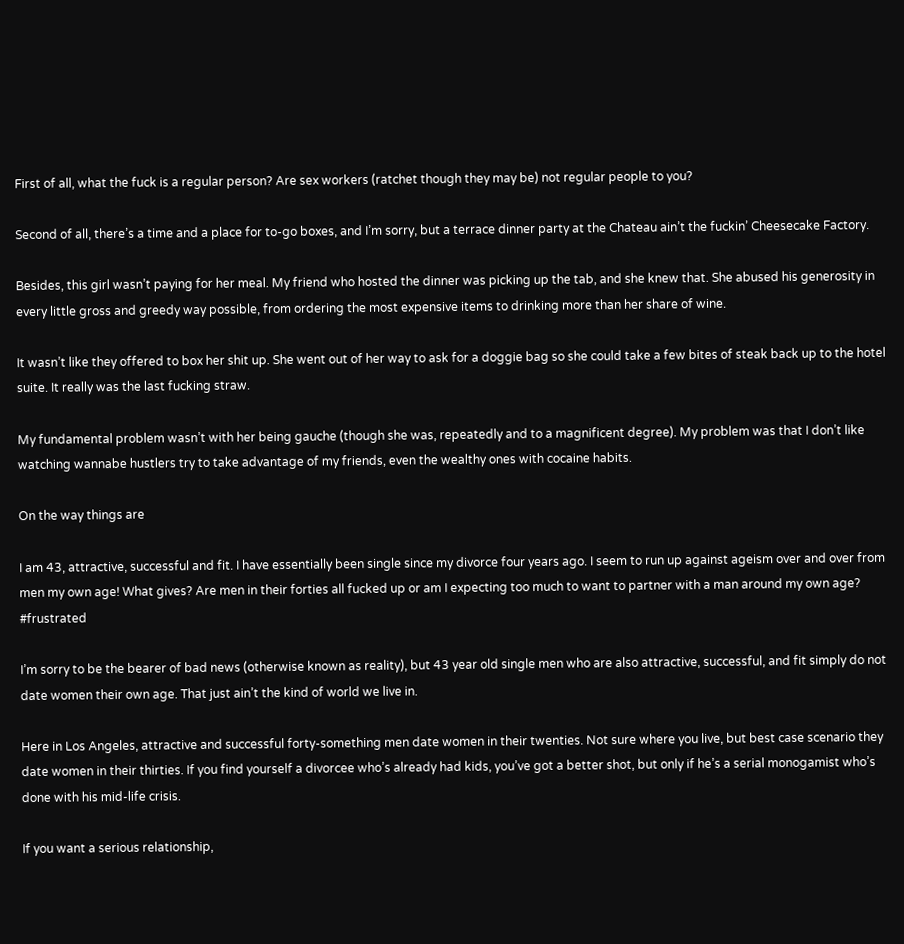First of all, what the fuck is a regular person? Are sex workers (ratchet though they may be) not regular people to you?

Second of all, there’s a time and a place for to-go boxes, and I’m sorry, but a terrace dinner party at the Chateau ain’t the fuckin’ Cheesecake Factory.

Besides, this girl wasn’t paying for her meal. My friend who hosted the dinner was picking up the tab, and she knew that. She abused his generosity in every little gross and greedy way possible, from ordering the most expensive items to drinking more than her share of wine.

It wasn’t like they offered to box her shit up. She went out of her way to ask for a doggie bag so she could take a few bites of steak back up to the hotel suite. It really was the last fucking straw.

My fundamental problem wasn’t with her being gauche (though she was, repeatedly and to a magnificent degree). My problem was that I don’t like watching wannabe hustlers try to take advantage of my friends, even the wealthy ones with cocaine habits.

On the way things are

I am 43, attractive, successful and fit. I have essentially been single since my divorce four years ago. I seem to run up against ageism over and over from men my own age! What gives? Are men in their forties all fucked up or am I expecting too much to want to partner with a man around my own age? #frustrated

I’m sorry to be the bearer of bad news (otherwise known as reality), but 43 year old single men who are also attractive, successful, and fit simply do not date women their own age. That just ain’t the kind of world we live in.

Here in Los Angeles, attractive and successful forty-something men date women in their twenties. Not sure where you live, but best case scenario they date women in their thirties. If you find yourself a divorcee who’s already had kids, you’ve got a better shot, but only if he’s a serial monogamist who’s done with his mid-life crisis.

If you want a serious relationship,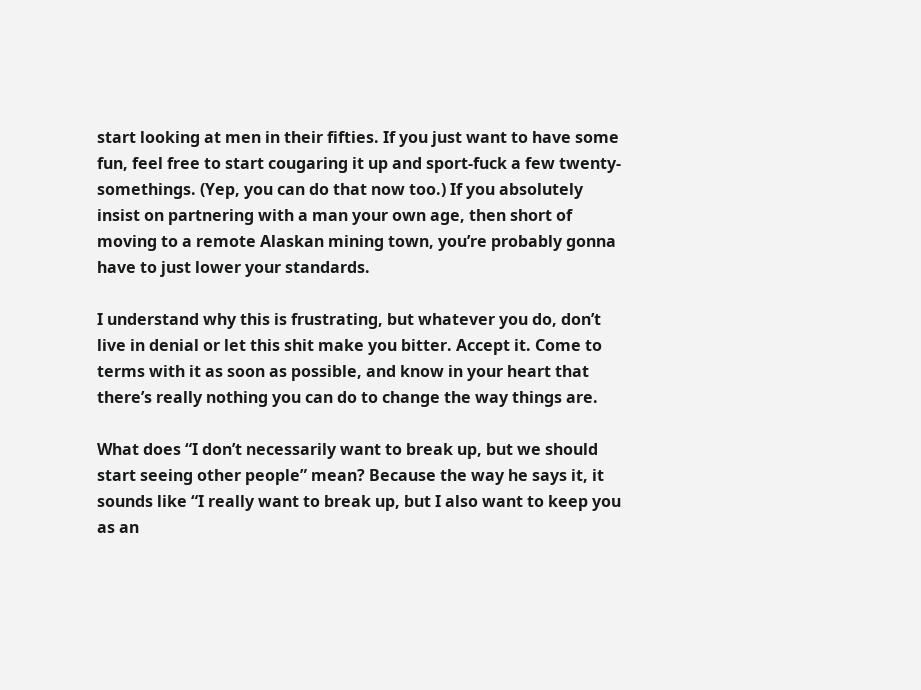start looking at men in their fifties. If you just want to have some fun, feel free to start cougaring it up and sport-fuck a few twenty-somethings. (Yep, you can do that now too.) If you absolutely insist on partnering with a man your own age, then short of moving to a remote Alaskan mining town, you’re probably gonna have to just lower your standards.

I understand why this is frustrating, but whatever you do, don’t live in denial or let this shit make you bitter. Accept it. Come to terms with it as soon as possible, and know in your heart that there’s really nothing you can do to change the way things are.

What does “I don’t necessarily want to break up, but we should start seeing other people” mean? Because the way he says it, it sounds like “I really want to break up, but I also want to keep you as an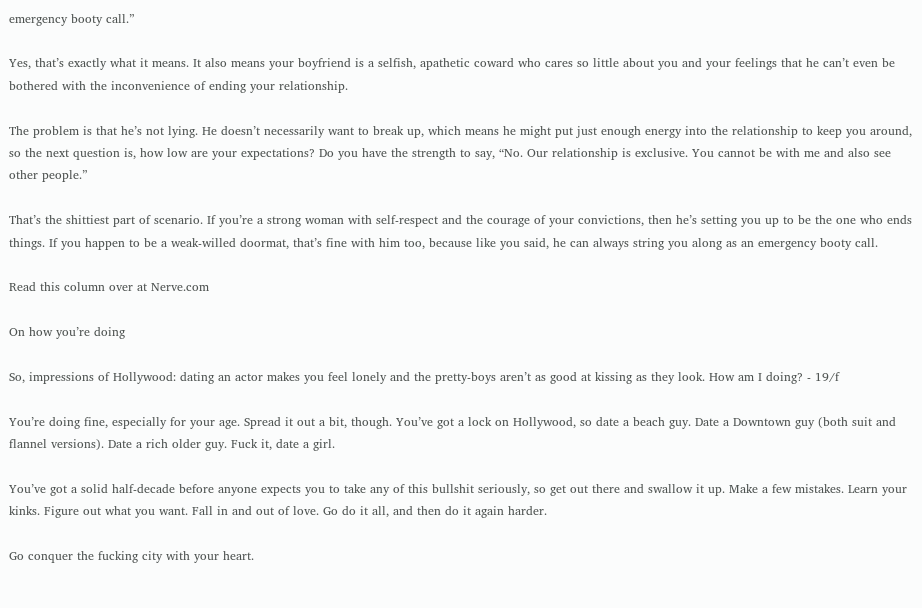emergency booty call.”

Yes, that’s exactly what it means. It also means your boyfriend is a selfish, apathetic coward who cares so little about you and your feelings that he can’t even be bothered with the inconvenience of ending your relationship.

The problem is that he’s not lying. He doesn’t necessarily want to break up, which means he might put just enough energy into the relationship to keep you around, so the next question is, how low are your expectations? Do you have the strength to say, “No. Our relationship is exclusive. You cannot be with me and also see other people.”

That’s the shittiest part of scenario. If you’re a strong woman with self-respect and the courage of your convictions, then he’s setting you up to be the one who ends things. If you happen to be a weak-willed doormat, that’s fine with him too, because like you said, he can always string you along as an emergency booty call.

Read this column over at Nerve.com

On how you’re doing

So, impressions of Hollywood: dating an actor makes you feel lonely and the pretty-boys aren’t as good at kissing as they look. How am I doing? - 19/f

You’re doing fine, especially for your age. Spread it out a bit, though. You’ve got a lock on Hollywood, so date a beach guy. Date a Downtown guy (both suit and flannel versions). Date a rich older guy. Fuck it, date a girl.

You’ve got a solid half-decade before anyone expects you to take any of this bullshit seriously, so get out there and swallow it up. Make a few mistakes. Learn your kinks. Figure out what you want. Fall in and out of love. Go do it all, and then do it again harder.

Go conquer the fucking city with your heart.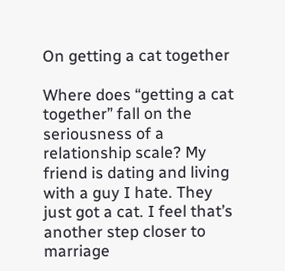On getting a cat together

Where does “getting a cat together” fall on the seriousness of a relationship scale? My friend is dating and living with a guy I hate. They just got a cat. I feel that’s another step closer to marriage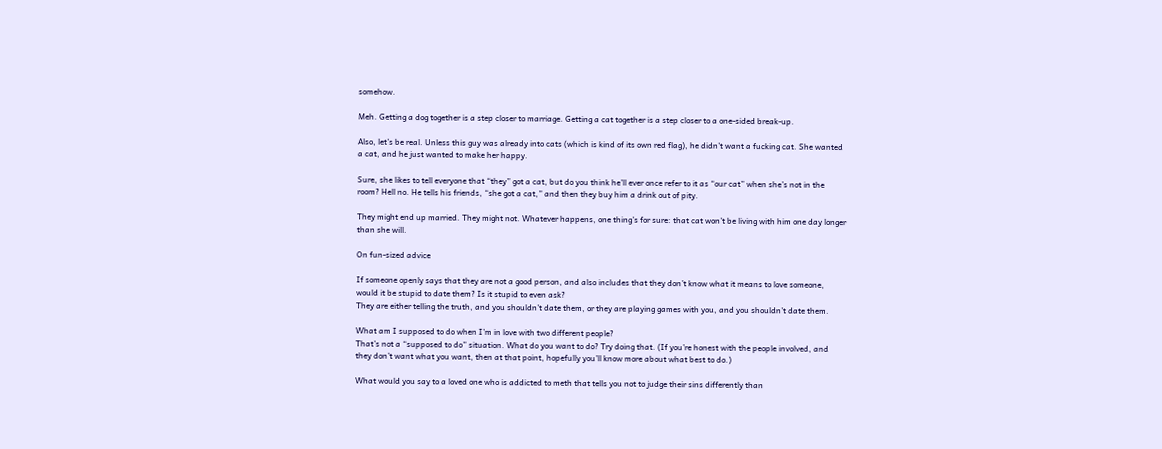somehow.

Meh. Getting a dog together is a step closer to marriage. Getting a cat together is a step closer to a one-sided break-up.

Also, let’s be real. Unless this guy was already into cats (which is kind of its own red flag), he didn’t want a fucking cat. She wanted a cat, and he just wanted to make her happy.

Sure, she likes to tell everyone that “they” got a cat, but do you think he’ll ever once refer to it as “our cat” when she’s not in the room? Hell no. He tells his friends, “she got a cat,” and then they buy him a drink out of pity.

They might end up married. They might not. Whatever happens, one thing’s for sure: that cat won’t be living with him one day longer than she will.

On fun-sized advice

If someone openly says that they are not a good person, and also includes that they don’t know what it means to love someone, would it be stupid to date them? Is it stupid to even ask?
They are either telling the truth, and you shouldn’t date them, or they are playing games with you, and you shouldn’t date them.

What am I supposed to do when I’m in love with two different people?
That’s not a “supposed to do” situation. What do you want to do? Try doing that. (If you’re honest with the people involved, and they don’t want what you want, then at that point, hopefully you’ll know more about what best to do.)

What would you say to a loved one who is addicted to meth that tells you not to judge their sins differently than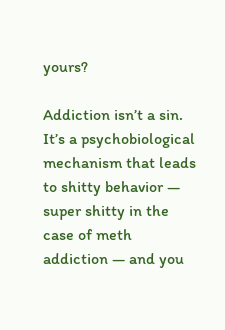yours?

Addiction isn’t a sin. It’s a psychobiological mechanism that leads to shitty behavior — super shitty in the case of meth addiction — and you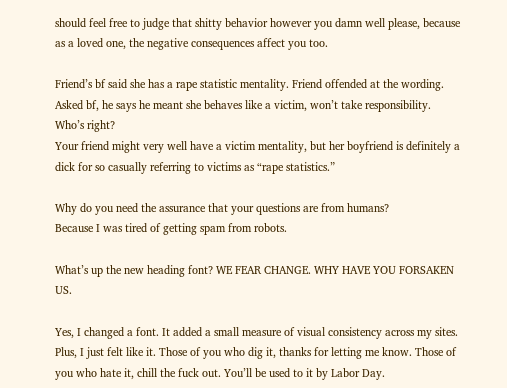should feel free to judge that shitty behavior however you damn well please, because as a loved one, the negative consequences affect you too.

Friend’s bf said she has a rape statistic mentality. Friend offended at the wording. Asked bf, he says he meant she behaves like a victim, won’t take responsibility. Who’s right?
Your friend might very well have a victim mentality, but her boyfriend is definitely a dick for so casually referring to victims as “rape statistics.”

Why do you need the assurance that your questions are from humans?
Because I was tired of getting spam from robots.

What’s up the new heading font? WE FEAR CHANGE. WHY HAVE YOU FORSAKEN US.

Yes, I changed a font. It added a small measure of visual consistency across my sites. Plus, I just felt like it. Those of you who dig it, thanks for letting me know. Those of you who hate it, chill the fuck out. You’ll be used to it by Labor Day.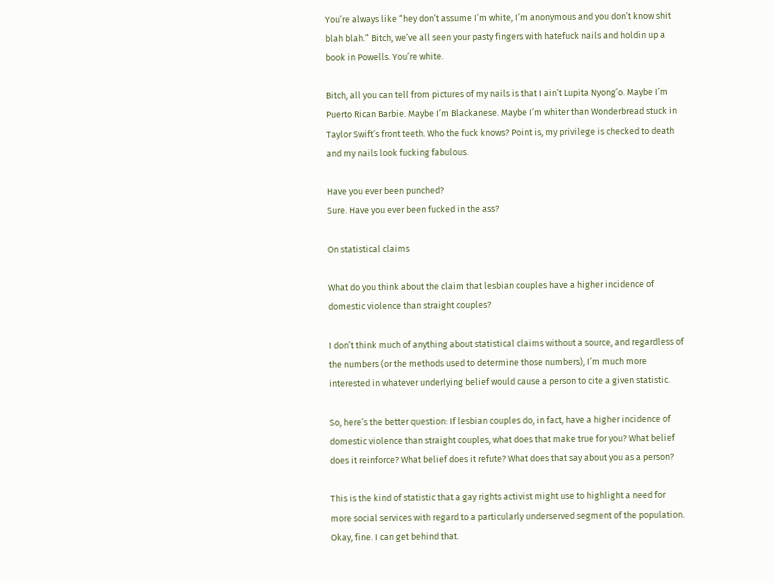You’re always like “hey don’t assume I’m white, I’m anonymous and you don’t know shit blah blah.” Bitch, we’ve all seen your pasty fingers with hatefuck nails and holdin up a book in Powells. You’re white.

Bitch, all you can tell from pictures of my nails is that I ain’t Lupita Nyong’o. Maybe I’m Puerto Rican Barbie. Maybe I’m Blackanese. Maybe I’m whiter than Wonderbread stuck in Taylor Swift’s front teeth. Who the fuck knows? Point is, my privilege is checked to death and my nails look fucking fabulous.

Have you ever been punched?
Sure. Have you ever been fucked in the ass?

On statistical claims

What do you think about the claim that lesbian couples have a higher incidence of domestic violence than straight couples?

I don’t think much of anything about statistical claims without a source, and regardless of the numbers (or the methods used to determine those numbers), I’m much more interested in whatever underlying belief would cause a person to cite a given statistic.

So, here’s the better question: If lesbian couples do, in fact, have a higher incidence of domestic violence than straight couples, what does that make true for you? What belief does it reinforce? What belief does it refute? What does that say about you as a person?

This is the kind of statistic that a gay rights activist might use to highlight a need for more social services with regard to a particularly underserved segment of the population. Okay, fine. I can get behind that.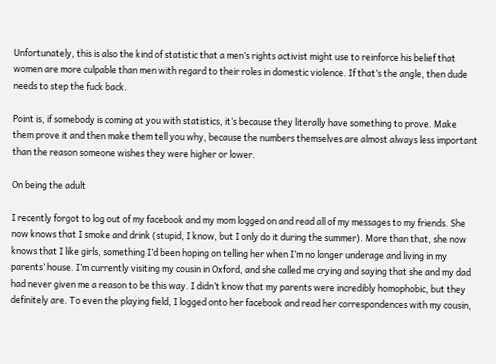Unfortunately, this is also the kind of statistic that a men’s rights activist might use to reinforce his belief that women are more culpable than men with regard to their roles in domestic violence. If that’s the angle, then dude needs to step the fuck back.

Point is, if somebody is coming at you with statistics, it’s because they literally have something to prove. Make them prove it and then make them tell you why, because the numbers themselves are almost always less important than the reason someone wishes they were higher or lower.

On being the adult

I recently forgot to log out of my facebook and my mom logged on and read all of my messages to my friends. She now knows that I smoke and drink (stupid, I know, but I only do it during the summer). More than that, she now knows that I like girls, something I’d been hoping on telling her when I’m no longer underage and living in my parents’ house. I’m currently visiting my cousin in Oxford, and she called me crying and saying that she and my dad had never given me a reason to be this way. I didn’t know that my parents were incredibly homophobic, but they definitely are. To even the playing field, I logged onto her facebook and read her correspondences with my cousin,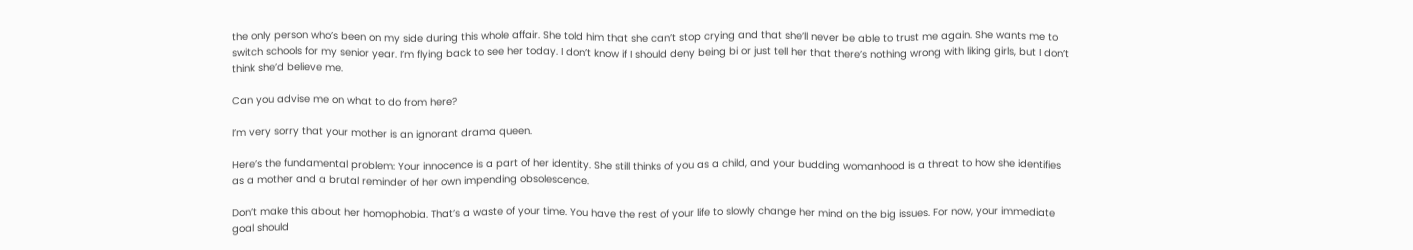the only person who’s been on my side during this whole affair. She told him that she can’t stop crying and that she’ll never be able to trust me again. She wants me to switch schools for my senior year. I’m flying back to see her today. I don’t know if I should deny being bi or just tell her that there’s nothing wrong with liking girls, but I don’t think she’d believe me.

Can you advise me on what to do from here?

I’m very sorry that your mother is an ignorant drama queen.

Here’s the fundamental problem: Your innocence is a part of her identity. She still thinks of you as a child, and your budding womanhood is a threat to how she identifies as a mother and a brutal reminder of her own impending obsolescence.

Don’t make this about her homophobia. That’s a waste of your time. You have the rest of your life to slowly change her mind on the big issues. For now, your immediate goal should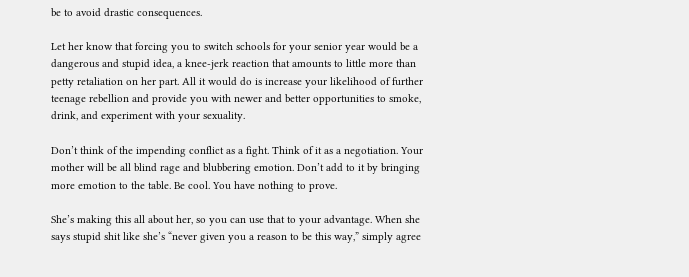be to avoid drastic consequences.

Let her know that forcing you to switch schools for your senior year would be a dangerous and stupid idea, a knee-jerk reaction that amounts to little more than petty retaliation on her part. All it would do is increase your likelihood of further teenage rebellion and provide you with newer and better opportunities to smoke, drink, and experiment with your sexuality.

Don’t think of the impending conflict as a fight. Think of it as a negotiation. Your mother will be all blind rage and blubbering emotion. Don’t add to it by bringing more emotion to the table. Be cool. You have nothing to prove.

She’s making this all about her, so you can use that to your advantage. When she says stupid shit like she’s “never given you a reason to be this way,” simply agree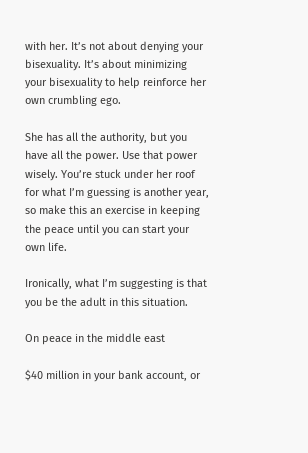with her. It’s not about denying your bisexuality. It’s about minimizing your bisexuality to help reinforce her own crumbling ego.

She has all the authority, but you have all the power. Use that power wisely. You’re stuck under her roof for what I’m guessing is another year, so make this an exercise in keeping the peace until you can start your own life.

Ironically, what I’m suggesting is that you be the adult in this situation.

On peace in the middle east

$40 million in your bank account, or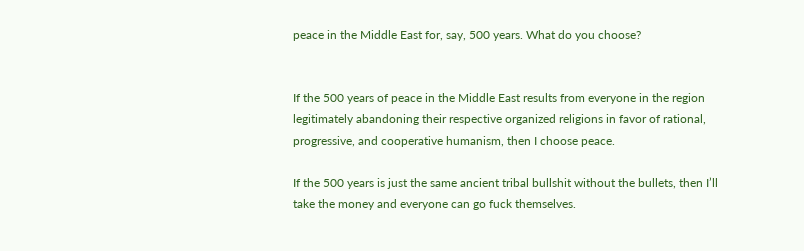peace in the Middle East for, say, 500 years. What do you choose?


If the 500 years of peace in the Middle East results from everyone in the region legitimately abandoning their respective organized religions in favor of rational, progressive, and cooperative humanism, then I choose peace.

If the 500 years is just the same ancient tribal bullshit without the bullets, then I’ll take the money and everyone can go fuck themselves.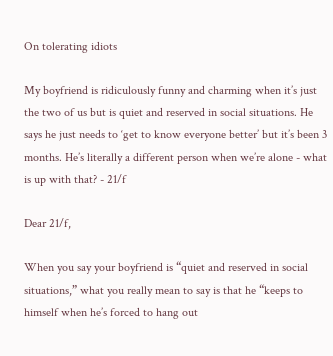On tolerating idiots

My boyfriend is ridiculously funny and charming when it’s just the two of us but is quiet and reserved in social situations. He says he just needs to ‘get to know everyone better’ but it’s been 3 months. He’s literally a different person when we’re alone - what is up with that? - 21/f

Dear 21/f,

When you say your boyfriend is “quiet and reserved in social situations,” what you really mean to say is that he “keeps to himself when he’s forced to hang out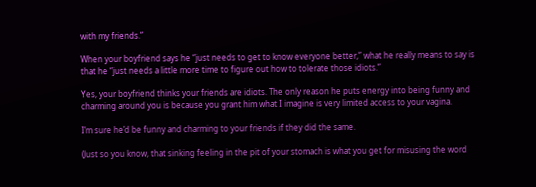with my friends.”

When your boyfriend says he “just needs to get to know everyone better,” what he really means to say is that he “just needs a little more time to figure out how to tolerate those idiots.”

Yes, your boyfriend thinks your friends are idiots. The only reason he puts energy into being funny and charming around you is because you grant him what I imagine is very limited access to your vagina.

I’m sure he’d be funny and charming to your friends if they did the same.

(Just so you know, that sinking feeling in the pit of your stomach is what you get for misusing the word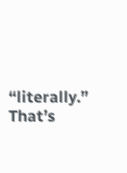“literally.” That’s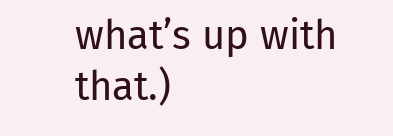what’s up with that.)